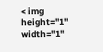< img height="1" width="1"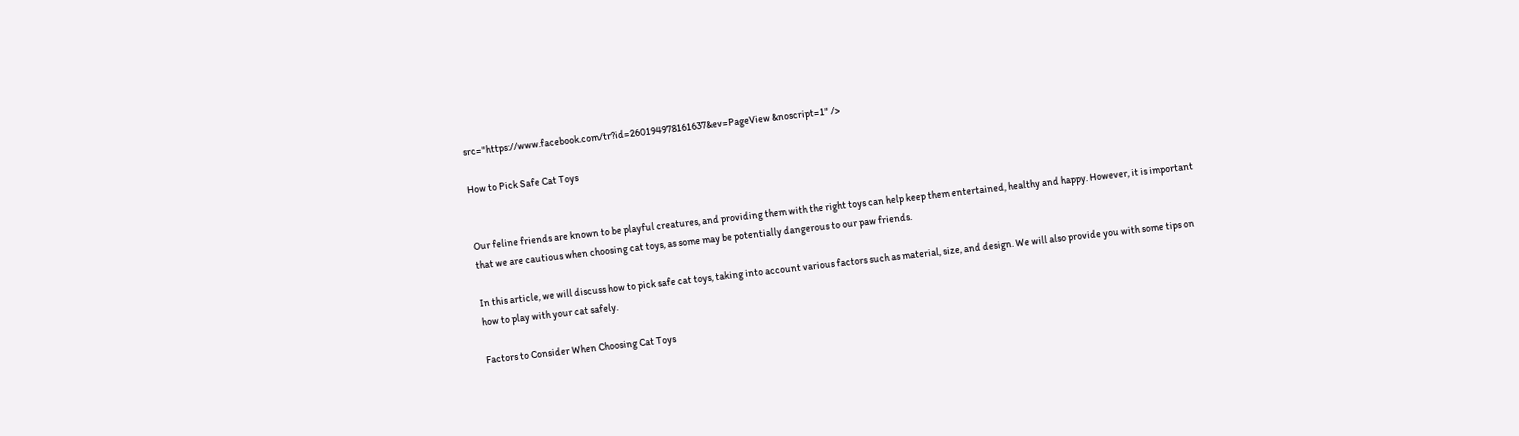src="https://www.facebook.com/tr?id=260194978161637&ev=PageView &noscript=1" />

How to Pick Safe Cat Toys


Our feline friends are known to be playful creatures, and providing them with the right toys can help keep them entertained, healthy and happy. However, it is important that we are cautious when choosing cat toys, as some may be potentially dangerous to our paw friends.

In this article, we will discuss how to pick safe cat toys, taking into account various factors such as material, size, and design. We will also provide you with some tips on how to play with your cat safely.

Factors to Consider When Choosing Cat Toys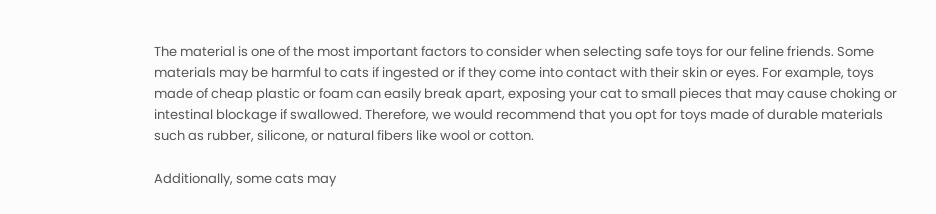The material is one of the most important factors to consider when selecting safe toys for our feline friends. Some materials may be harmful to cats if ingested or if they come into contact with their skin or eyes. For example, toys made of cheap plastic or foam can easily break apart, exposing your cat to small pieces that may cause choking or intestinal blockage if swallowed. Therefore, we would recommend that you opt for toys made of durable materials such as rubber, silicone, or natural fibers like wool or cotton.

Additionally, some cats may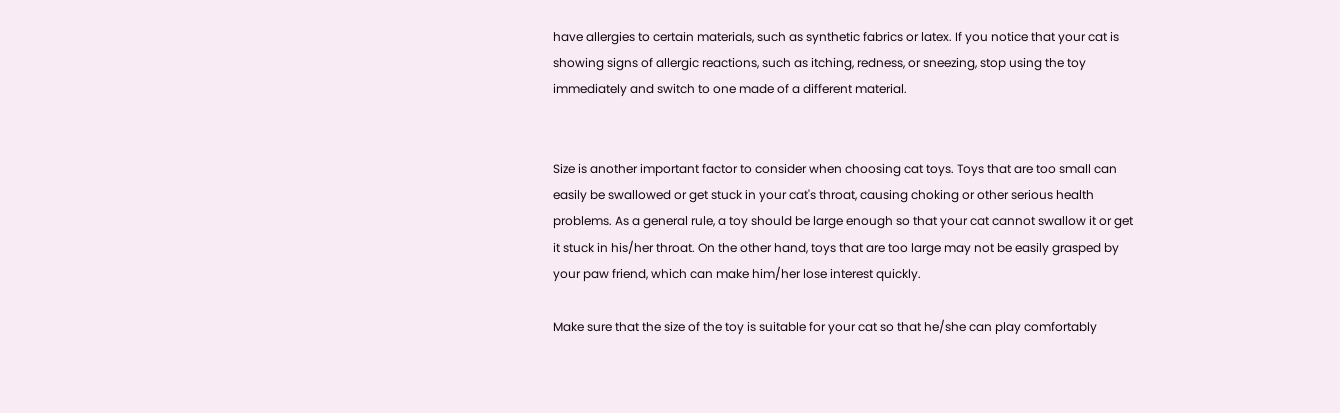have allergies to certain materials, such as synthetic fabrics or latex. If you notice that your cat is showing signs of allergic reactions, such as itching, redness, or sneezing, stop using the toy immediately and switch to one made of a different material.


Size is another important factor to consider when choosing cat toys. Toys that are too small can easily be swallowed or get stuck in your cat's throat, causing choking or other serious health problems. As a general rule, a toy should be large enough so that your cat cannot swallow it or get it stuck in his/her throat. On the other hand, toys that are too large may not be easily grasped by your paw friend, which can make him/her lose interest quickly.

Make sure that the size of the toy is suitable for your cat so that he/she can play comfortably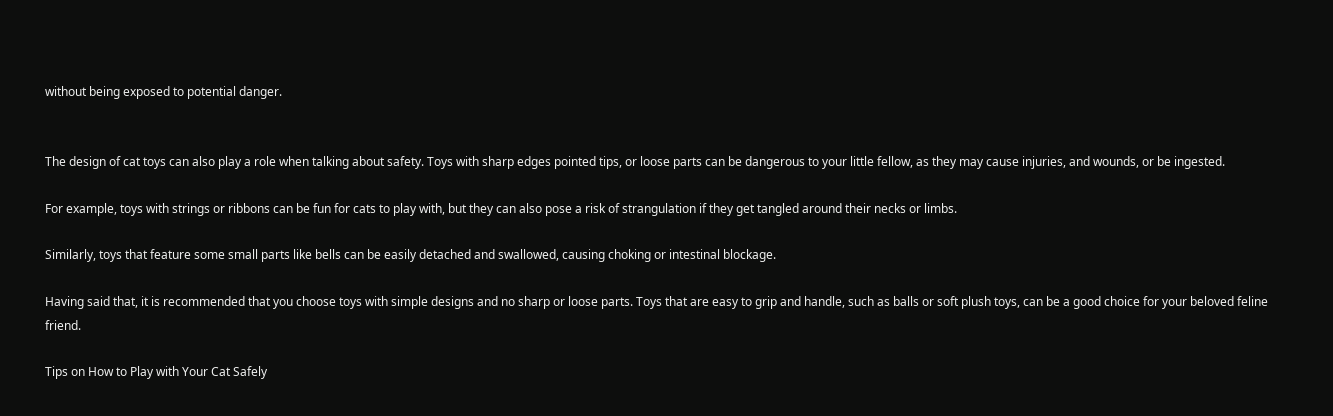without being exposed to potential danger.


The design of cat toys can also play a role when talking about safety. Toys with sharp edges pointed tips, or loose parts can be dangerous to your little fellow, as they may cause injuries, and wounds, or be ingested.

For example, toys with strings or ribbons can be fun for cats to play with, but they can also pose a risk of strangulation if they get tangled around their necks or limbs.

Similarly, toys that feature some small parts like bells can be easily detached and swallowed, causing choking or intestinal blockage.

Having said that, it is recommended that you choose toys with simple designs and no sharp or loose parts. Toys that are easy to grip and handle, such as balls or soft plush toys, can be a good choice for your beloved feline friend.

Tips on How to Play with Your Cat Safely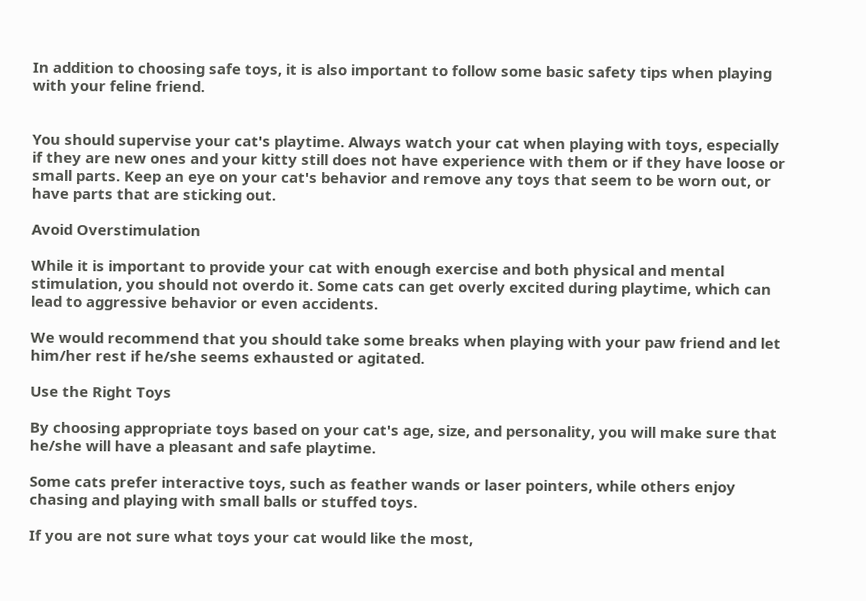In addition to choosing safe toys, it is also important to follow some basic safety tips when playing with your feline friend.


You should supervise your cat's playtime. Always watch your cat when playing with toys, especially if they are new ones and your kitty still does not have experience with them or if they have loose or small parts. Keep an eye on your cat's behavior and remove any toys that seem to be worn out, or have parts that are sticking out.

Avoid Overstimulation

While it is important to provide your cat with enough exercise and both physical and mental stimulation, you should not overdo it. Some cats can get overly excited during playtime, which can lead to aggressive behavior or even accidents.

We would recommend that you should take some breaks when playing with your paw friend and let him/her rest if he/she seems exhausted or agitated.

Use the Right Toys

By choosing appropriate toys based on your cat's age, size, and personality, you will make sure that he/she will have a pleasant and safe playtime.

Some cats prefer interactive toys, such as feather wands or laser pointers, while others enjoy chasing and playing with small balls or stuffed toys.

If you are not sure what toys your cat would like the most,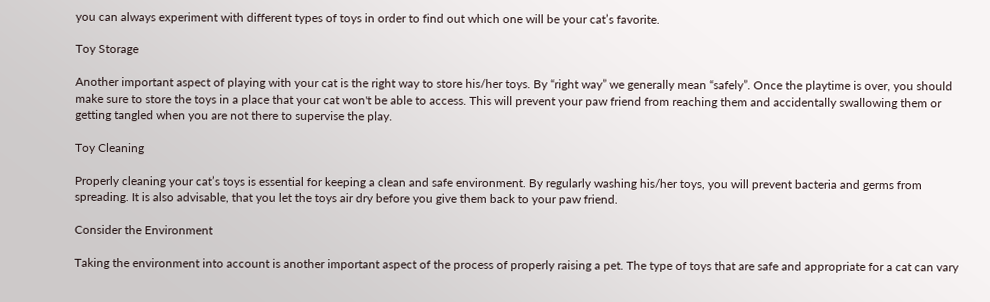you can always experiment with different types of toys in order to find out which one will be your cat’s favorite.

Toy Storage

Another important aspect of playing with your cat is the right way to store his/her toys. By “right way” we generally mean “safely”. Once the playtime is over, you should make sure to store the toys in a place that your cat won't be able to access. This will prevent your paw friend from reaching them and accidentally swallowing them or getting tangled when you are not there to supervise the play.

Toy Cleaning

Properly cleaning your cat’s toys is essential for keeping a clean and safe environment. By regularly washing his/her toys, you will prevent bacteria and germs from spreading. It is also advisable, that you let the toys air dry before you give them back to your paw friend.

Consider the Environment

Taking the environment into account is another important aspect of the process of properly raising a pet. The type of toys that are safe and appropriate for a cat can vary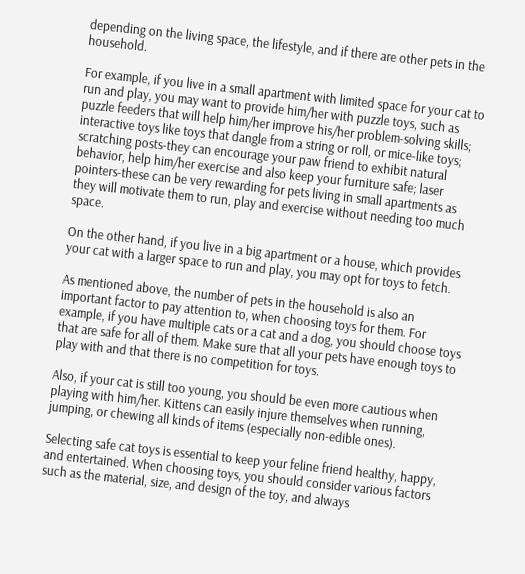depending on the living space, the lifestyle, and if there are other pets in the household.

For example, if you live in a small apartment with limited space for your cat to run and play, you may want to provide him/her with puzzle toys, such as puzzle feeders that will help him/her improve his/her problem-solving skills; interactive toys like toys that dangle from a string or roll, or mice-like toys; scratching posts-they can encourage your paw friend to exhibit natural behavior, help him/her exercise and also keep your furniture safe; laser pointers-these can be very rewarding for pets living in small apartments as they will motivate them to run, play and exercise without needing too much space.

On the other hand, if you live in a big apartment or a house, which provides your cat with a larger space to run and play, you may opt for toys to fetch.

As mentioned above, the number of pets in the household is also an important factor to pay attention to, when choosing toys for them. For example, if you have multiple cats or a cat and a dog, you should choose toys that are safe for all of them. Make sure that all your pets have enough toys to play with and that there is no competition for toys.

Also, if your cat is still too young, you should be even more cautious when playing with him/her. Kittens can easily injure themselves when running, jumping, or chewing all kinds of items (especially non-edible ones).

Selecting safe cat toys is essential to keep your feline friend healthy, happy, and entertained. When choosing toys, you should consider various factors such as the material, size, and design of the toy, and always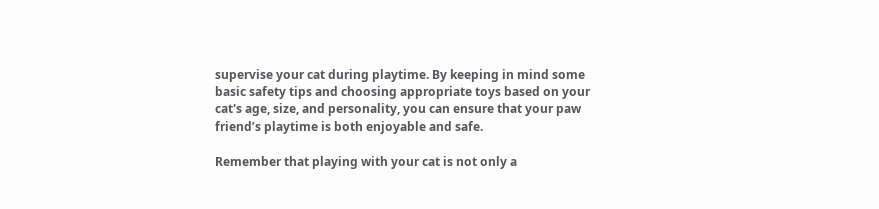supervise your cat during playtime. By keeping in mind some basic safety tips and choosing appropriate toys based on your cat's age, size, and personality, you can ensure that your paw friend’s playtime is both enjoyable and safe.

Remember that playing with your cat is not only a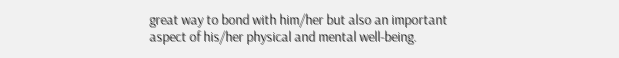great way to bond with him/her but also an important aspect of his/her physical and mental well-being.